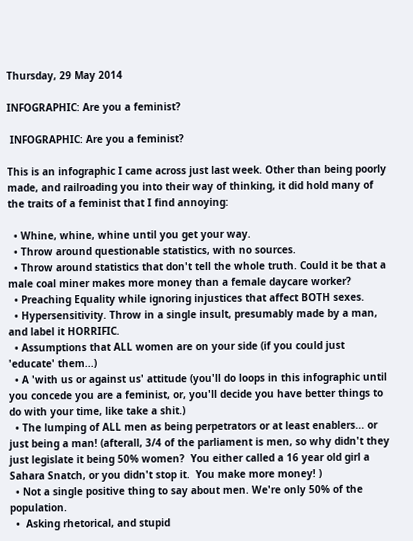Thursday, 29 May 2014

INFOGRAPHIC: Are you a feminist?

 INFOGRAPHIC: Are you a feminist?

This is an infographic I came across just last week. Other than being poorly made, and railroading you into their way of thinking, it did hold many of the traits of a feminist that I find annoying:

  • Whine, whine, whine until you get your way.
  • Throw around questionable statistics, with no sources.
  • Throw around statistics that don't tell the whole truth. Could it be that a male coal miner makes more money than a female daycare worker?
  • Preaching Equality while ignoring injustices that affect BOTH sexes.
  • Hypersensitivity. Throw in a single insult, presumably made by a man, and label it HORRIFIC.
  • Assumptions that ALL women are on your side (if you could just 'educate' them...)
  • A 'with us or against us' attitude (you'll do loops in this infographic until you concede you are a feminist, or, you'll decide you have better things to do with your time, like take a shit.)
  • The lumping of ALL men as being perpetrators or at least enablers... or just being a man! (afterall, 3/4 of the parliament is men, so why didn't they just legislate it being 50% women?  You either called a 16 year old girl a Sahara Snatch, or you didn't stop it.  You make more money! )
  • Not a single positive thing to say about men. We're only 50% of the population.
  •  Asking rhetorical, and stupid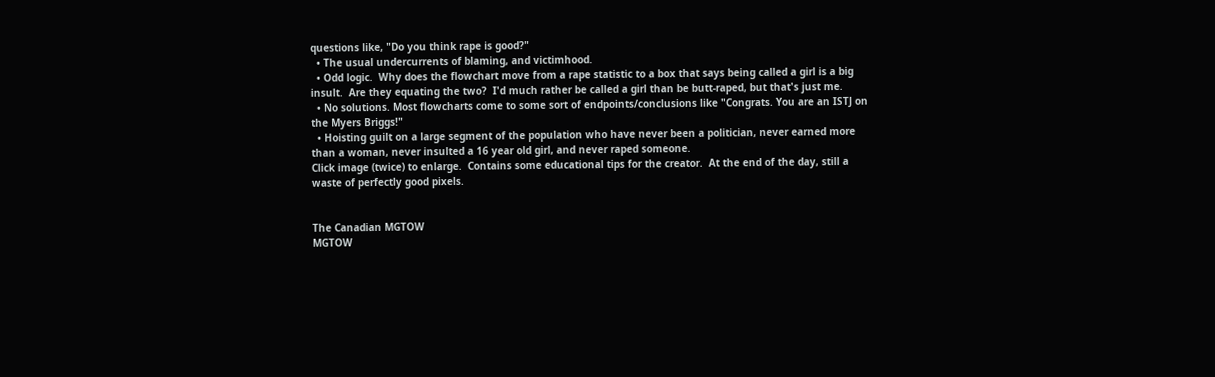questions like, "Do you think rape is good?"
  • The usual undercurrents of blaming, and victimhood.
  • Odd logic.  Why does the flowchart move from a rape statistic to a box that says being called a girl is a big insult.  Are they equating the two?  I'd much rather be called a girl than be butt-raped, but that's just me.
  • No solutions. Most flowcharts come to some sort of endpoints/conclusions like "Congrats. You are an ISTJ on the Myers Briggs!"
  • Hoisting guilt on a large segment of the population who have never been a politician, never earned more than a woman, never insulted a 16 year old girl, and never raped someone.
Click image (twice) to enlarge.  Contains some educational tips for the creator.  At the end of the day, still a waste of perfectly good pixels.


The Canadian MGTOW
MGTOW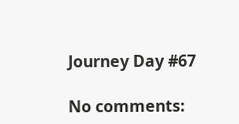Journey Day #67

No comments: